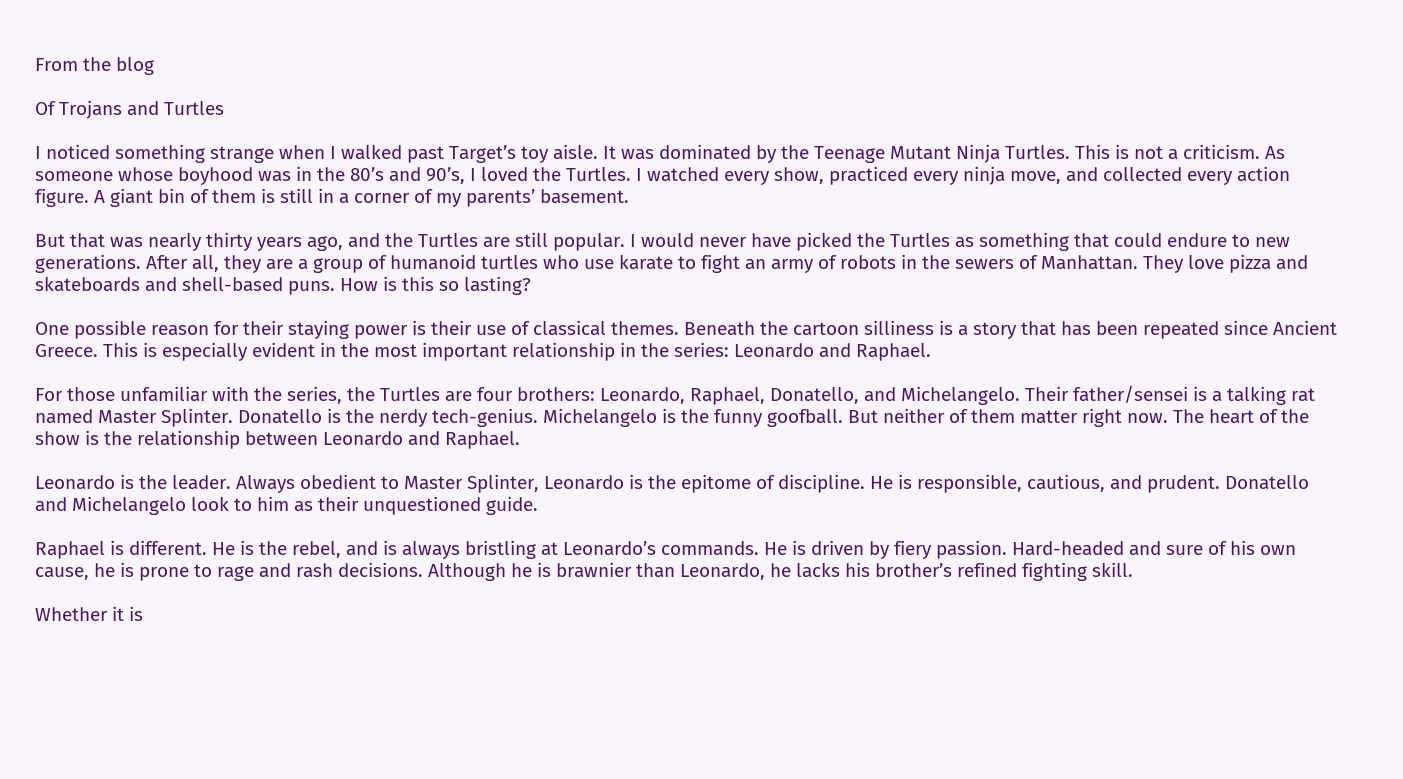From the blog

Of Trojans and Turtles

I noticed something strange when I walked past Target’s toy aisle. It was dominated by the Teenage Mutant Ninja Turtles. This is not a criticism. As someone whose boyhood was in the 80’s and 90’s, I loved the Turtles. I watched every show, practiced every ninja move, and collected every action figure. A giant bin of them is still in a corner of my parents’ basement.

But that was nearly thirty years ago, and the Turtles are still popular. I would never have picked the Turtles as something that could endure to new generations. After all, they are a group of humanoid turtles who use karate to fight an army of robots in the sewers of Manhattan. They love pizza and skateboards and shell-based puns. How is this so lasting?

One possible reason for their staying power is their use of classical themes. Beneath the cartoon silliness is a story that has been repeated since Ancient Greece. This is especially evident in the most important relationship in the series: Leonardo and Raphael.

For those unfamiliar with the series, the Turtles are four brothers: Leonardo, Raphael, Donatello, and Michelangelo. Their father/sensei is a talking rat named Master Splinter. Donatello is the nerdy tech-genius. Michelangelo is the funny goofball. But neither of them matter right now. The heart of the show is the relationship between Leonardo and Raphael.

Leonardo is the leader. Always obedient to Master Splinter, Leonardo is the epitome of discipline. He is responsible, cautious, and prudent. Donatello and Michelangelo look to him as their unquestioned guide.

Raphael is different. He is the rebel, and is always bristling at Leonardo’s commands. He is driven by fiery passion. Hard-headed and sure of his own cause, he is prone to rage and rash decisions. Although he is brawnier than Leonardo, he lacks his brother’s refined fighting skill.

Whether it is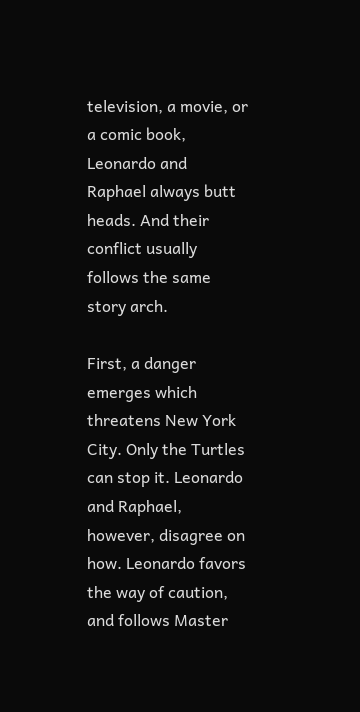television, a movie, or a comic book, Leonardo and Raphael always butt heads. And their conflict usually follows the same story arch.

First, a danger emerges which threatens New York City. Only the Turtles can stop it. Leonardo and Raphael, however, disagree on how. Leonardo favors the way of caution, and follows Master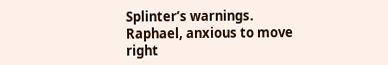Splinter’s warnings. Raphael, anxious to move right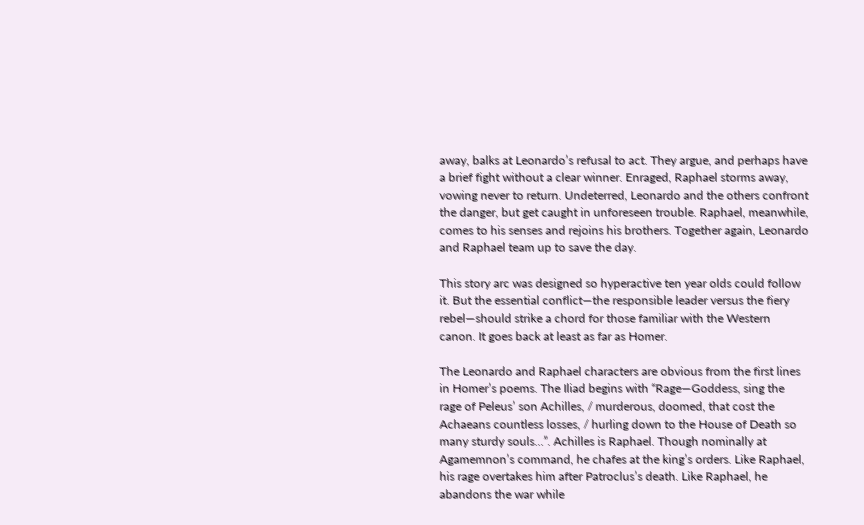away, balks at Leonardo’s refusal to act. They argue, and perhaps have a brief fight without a clear winner. Enraged, Raphael storms away, vowing never to return. Undeterred, Leonardo and the others confront the danger, but get caught in unforeseen trouble. Raphael, meanwhile, comes to his senses and rejoins his brothers. Together again, Leonardo and Raphael team up to save the day.

This story arc was designed so hyperactive ten year olds could follow it. But the essential conflict—the responsible leader versus the fiery rebel—should strike a chord for those familiar with the Western canon. It goes back at least as far as Homer.

The Leonardo and Raphael characters are obvious from the first lines in Homer’s poems. The Iliad begins with “Rage—Goddess, sing the rage of Peleus’ son Achilles, / murderous, doomed, that cost the Achaeans countless losses, / hurling down to the House of Death so many sturdy souls…”. Achilles is Raphael. Though nominally at Agamemnon’s command, he chafes at the king’s orders. Like Raphael, his rage overtakes him after Patroclus’s death. Like Raphael, he abandons the war while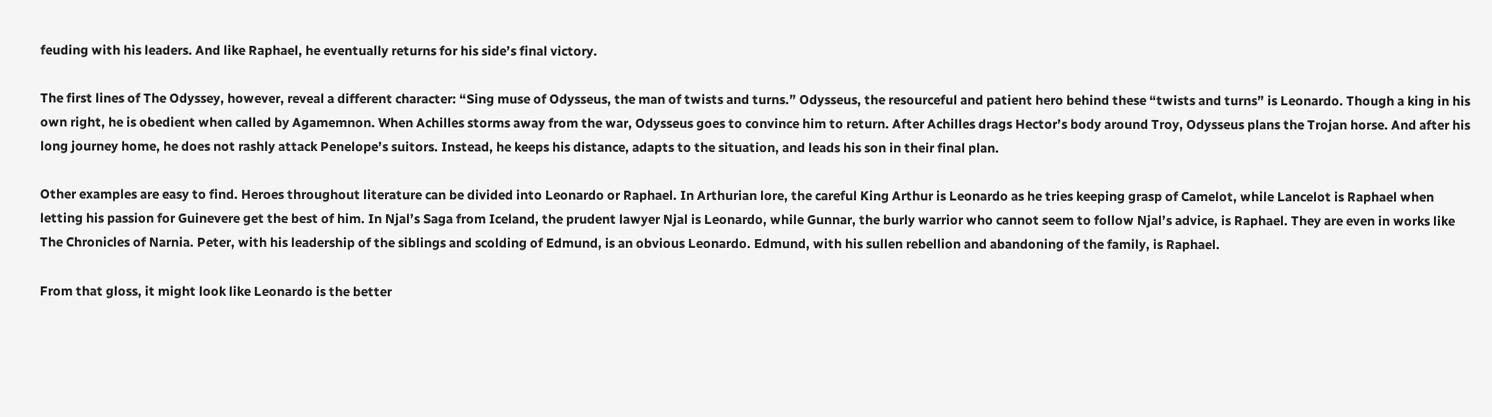feuding with his leaders. And like Raphael, he eventually returns for his side’s final victory.

The first lines of The Odyssey, however, reveal a different character: “Sing muse of Odysseus, the man of twists and turns.” Odysseus, the resourceful and patient hero behind these “twists and turns” is Leonardo. Though a king in his own right, he is obedient when called by Agamemnon. When Achilles storms away from the war, Odysseus goes to convince him to return. After Achilles drags Hector’s body around Troy, Odysseus plans the Trojan horse. And after his long journey home, he does not rashly attack Penelope’s suitors. Instead, he keeps his distance, adapts to the situation, and leads his son in their final plan.

Other examples are easy to find. Heroes throughout literature can be divided into Leonardo or Raphael. In Arthurian lore, the careful King Arthur is Leonardo as he tries keeping grasp of Camelot, while Lancelot is Raphael when letting his passion for Guinevere get the best of him. In Njal’s Saga from Iceland, the prudent lawyer Njal is Leonardo, while Gunnar, the burly warrior who cannot seem to follow Njal’s advice, is Raphael. They are even in works like The Chronicles of Narnia. Peter, with his leadership of the siblings and scolding of Edmund, is an obvious Leonardo. Edmund, with his sullen rebellion and abandoning of the family, is Raphael.

From that gloss, it might look like Leonardo is the better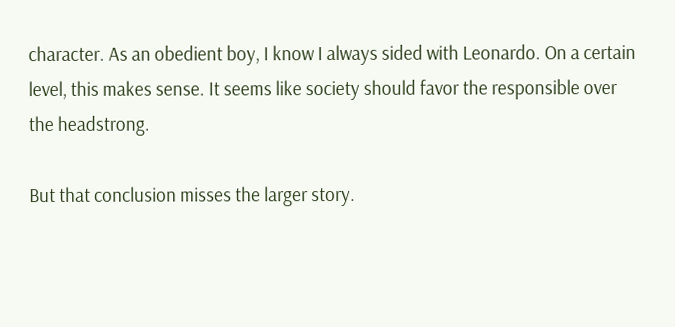character. As an obedient boy, I know I always sided with Leonardo. On a certain level, this makes sense. It seems like society should favor the responsible over the headstrong.

But that conclusion misses the larger story.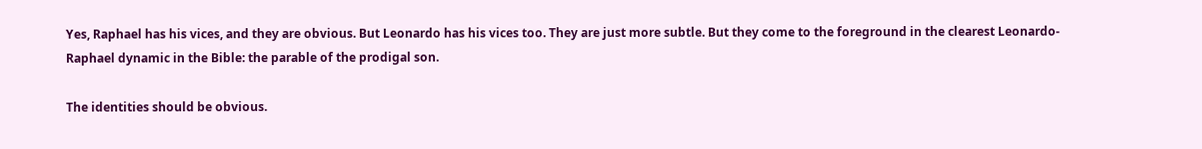Yes, Raphael has his vices, and they are obvious. But Leonardo has his vices too. They are just more subtle. But they come to the foreground in the clearest Leonardo-Raphael dynamic in the Bible: the parable of the prodigal son.

The identities should be obvious.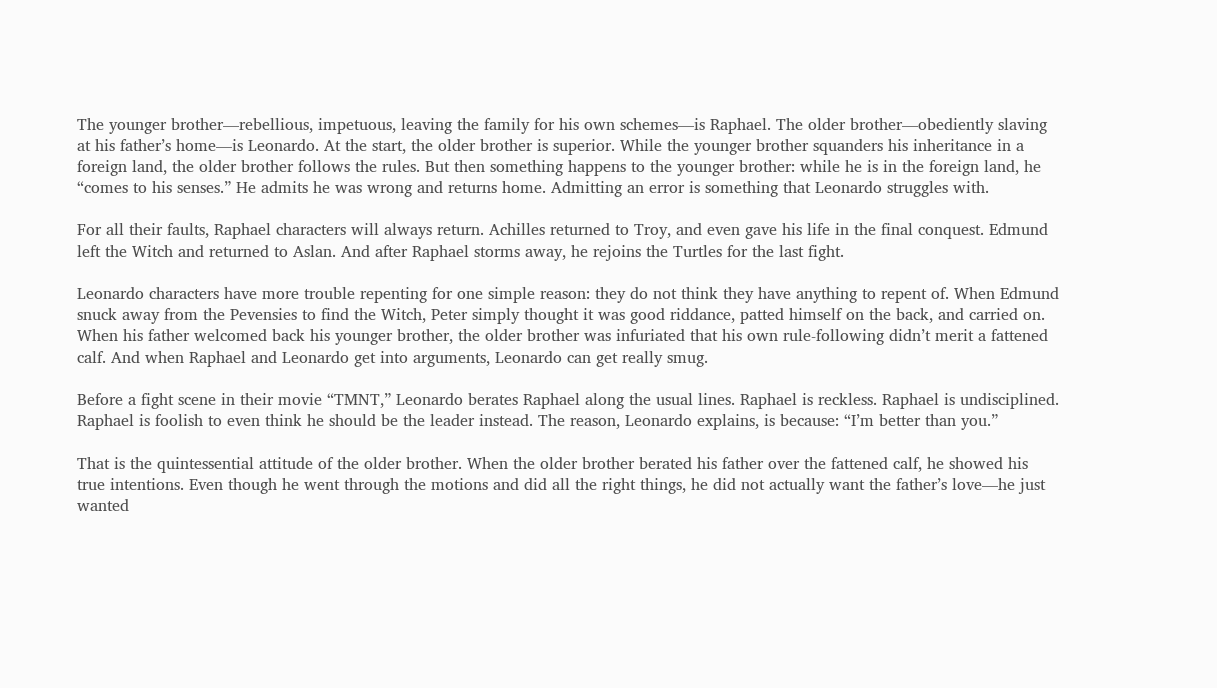The younger brother—rebellious, impetuous, leaving the family for his own schemes—is Raphael. The older brother—obediently slaving at his father’s home—is Leonardo. At the start, the older brother is superior. While the younger brother squanders his inheritance in a foreign land, the older brother follows the rules. But then something happens to the younger brother: while he is in the foreign land, he “comes to his senses.” He admits he was wrong and returns home. Admitting an error is something that Leonardo struggles with.

For all their faults, Raphael characters will always return. Achilles returned to Troy, and even gave his life in the final conquest. Edmund left the Witch and returned to Aslan. And after Raphael storms away, he rejoins the Turtles for the last fight.

Leonardo characters have more trouble repenting for one simple reason: they do not think they have anything to repent of. When Edmund snuck away from the Pevensies to find the Witch, Peter simply thought it was good riddance, patted himself on the back, and carried on. When his father welcomed back his younger brother, the older brother was infuriated that his own rule-following didn’t merit a fattened calf. And when Raphael and Leonardo get into arguments, Leonardo can get really smug.

Before a fight scene in their movie “TMNT,” Leonardo berates Raphael along the usual lines. Raphael is reckless. Raphael is undisciplined. Raphael is foolish to even think he should be the leader instead. The reason, Leonardo explains, is because: “I’m better than you.”

That is the quintessential attitude of the older brother. When the older brother berated his father over the fattened calf, he showed his true intentions. Even though he went through the motions and did all the right things, he did not actually want the father’s love—he just wanted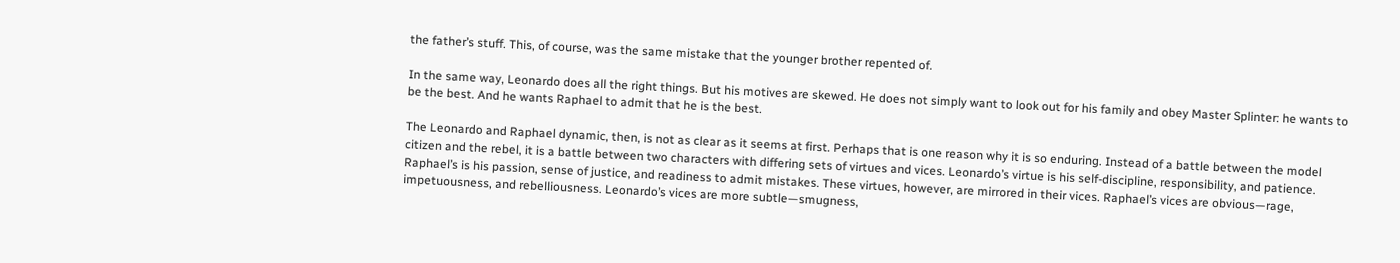the father’s stuff. This, of course, was the same mistake that the younger brother repented of.

In the same way, Leonardo does all the right things. But his motives are skewed. He does not simply want to look out for his family and obey Master Splinter: he wants to be the best. And he wants Raphael to admit that he is the best.

The Leonardo and Raphael dynamic, then, is not as clear as it seems at first. Perhaps that is one reason why it is so enduring. Instead of a battle between the model citizen and the rebel, it is a battle between two characters with differing sets of virtues and vices. Leonardo’s virtue is his self-discipline, responsibility, and patience. Raphael’s is his passion, sense of justice, and readiness to admit mistakes. These virtues, however, are mirrored in their vices. Raphael’s vices are obvious—rage, impetuousness, and rebelliousness. Leonardo’s vices are more subtle—smugness,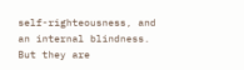self-righteousness, and an internal blindness. But they are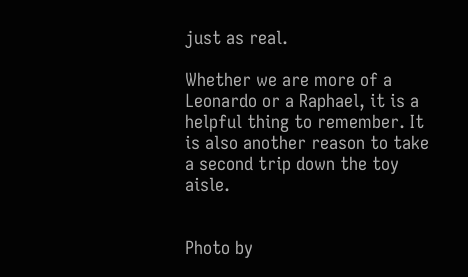just as real.

Whether we are more of a Leonardo or a Raphael, it is a helpful thing to remember. It is also another reason to take a second trip down the toy aisle.


Photo by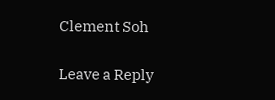Clement Soh

Leave a Reply